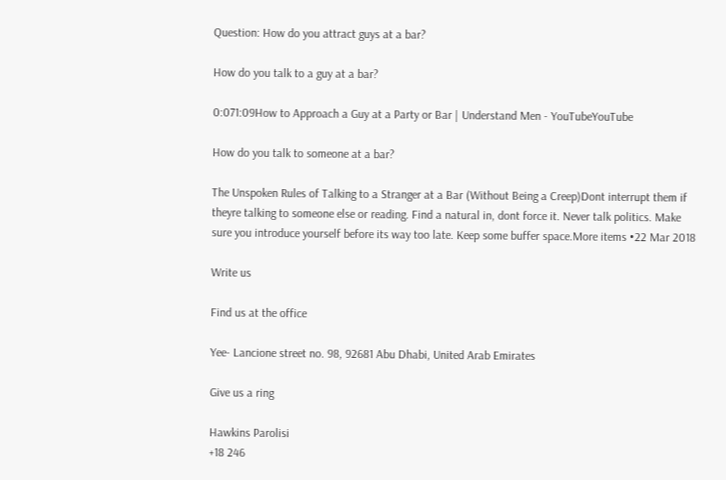Question: How do you attract guys at a bar?

How do you talk to a guy at a bar?

0:071:09How to Approach a Guy at a Party or Bar | Understand Men - YouTubeYouTube

How do you talk to someone at a bar?

The Unspoken Rules of Talking to a Stranger at a Bar (Without Being a Creep)Dont interrupt them if theyre talking to someone else or reading. Find a natural in, dont force it. Never talk politics. Make sure you introduce yourself before its way too late. Keep some buffer space.More items •22 Mar 2018

Write us

Find us at the office

Yee- Lancione street no. 98, 92681 Abu Dhabi, United Arab Emirates

Give us a ring

Hawkins Parolisi
+18 246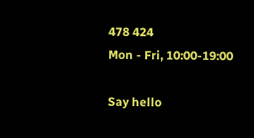478 424
Mon - Fri, 10:00-19:00

Say hello